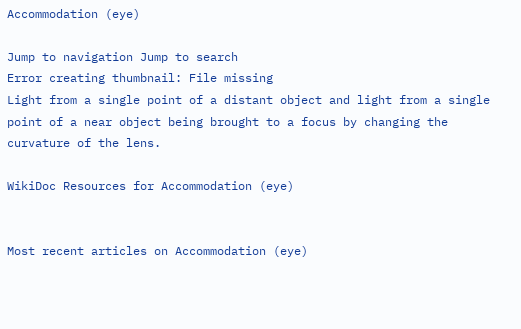Accommodation (eye)

Jump to navigation Jump to search
Error creating thumbnail: File missing
Light from a single point of a distant object and light from a single point of a near object being brought to a focus by changing the curvature of the lens.

WikiDoc Resources for Accommodation (eye)


Most recent articles on Accommodation (eye)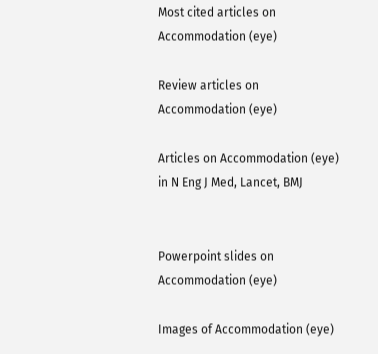Most cited articles on Accommodation (eye)

Review articles on Accommodation (eye)

Articles on Accommodation (eye) in N Eng J Med, Lancet, BMJ


Powerpoint slides on Accommodation (eye)

Images of Accommodation (eye)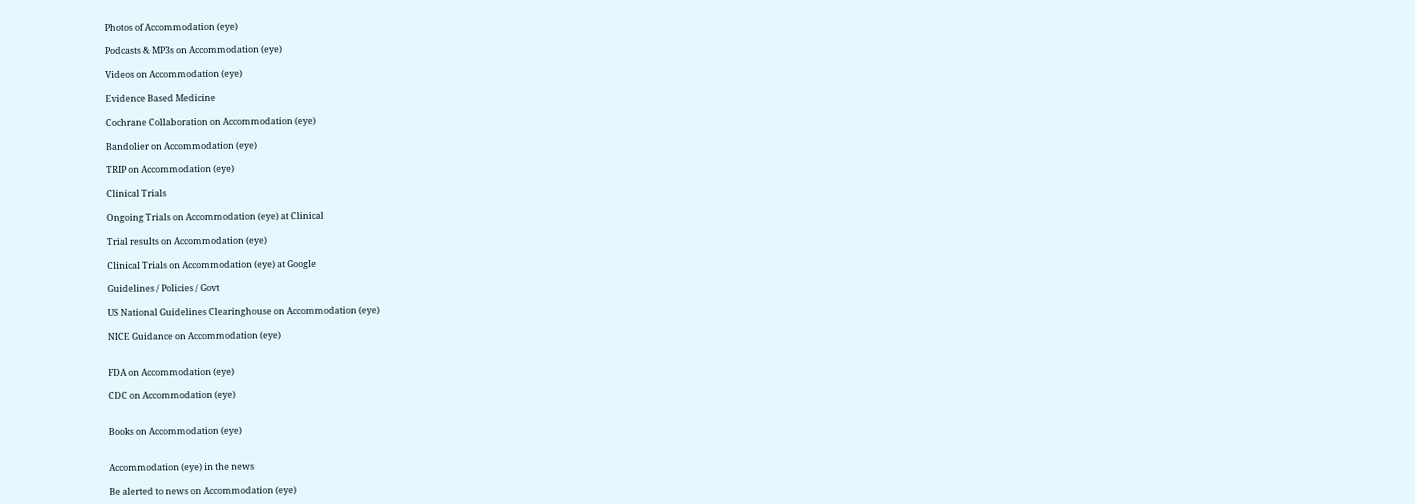Photos of Accommodation (eye)

Podcasts & MP3s on Accommodation (eye)

Videos on Accommodation (eye)

Evidence Based Medicine

Cochrane Collaboration on Accommodation (eye)

Bandolier on Accommodation (eye)

TRIP on Accommodation (eye)

Clinical Trials

Ongoing Trials on Accommodation (eye) at Clinical

Trial results on Accommodation (eye)

Clinical Trials on Accommodation (eye) at Google

Guidelines / Policies / Govt

US National Guidelines Clearinghouse on Accommodation (eye)

NICE Guidance on Accommodation (eye)


FDA on Accommodation (eye)

CDC on Accommodation (eye)


Books on Accommodation (eye)


Accommodation (eye) in the news

Be alerted to news on Accommodation (eye)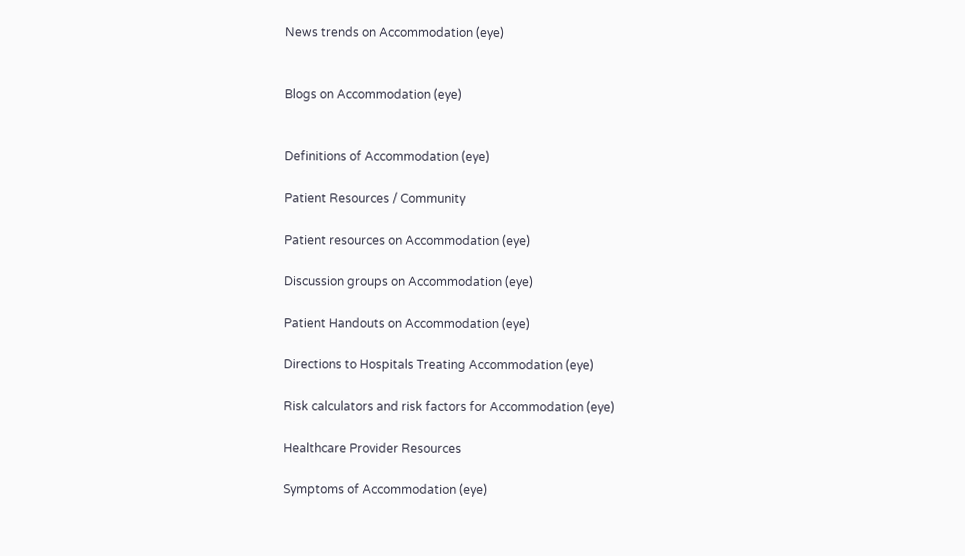News trends on Accommodation (eye)


Blogs on Accommodation (eye)


Definitions of Accommodation (eye)

Patient Resources / Community

Patient resources on Accommodation (eye)

Discussion groups on Accommodation (eye)

Patient Handouts on Accommodation (eye)

Directions to Hospitals Treating Accommodation (eye)

Risk calculators and risk factors for Accommodation (eye)

Healthcare Provider Resources

Symptoms of Accommodation (eye)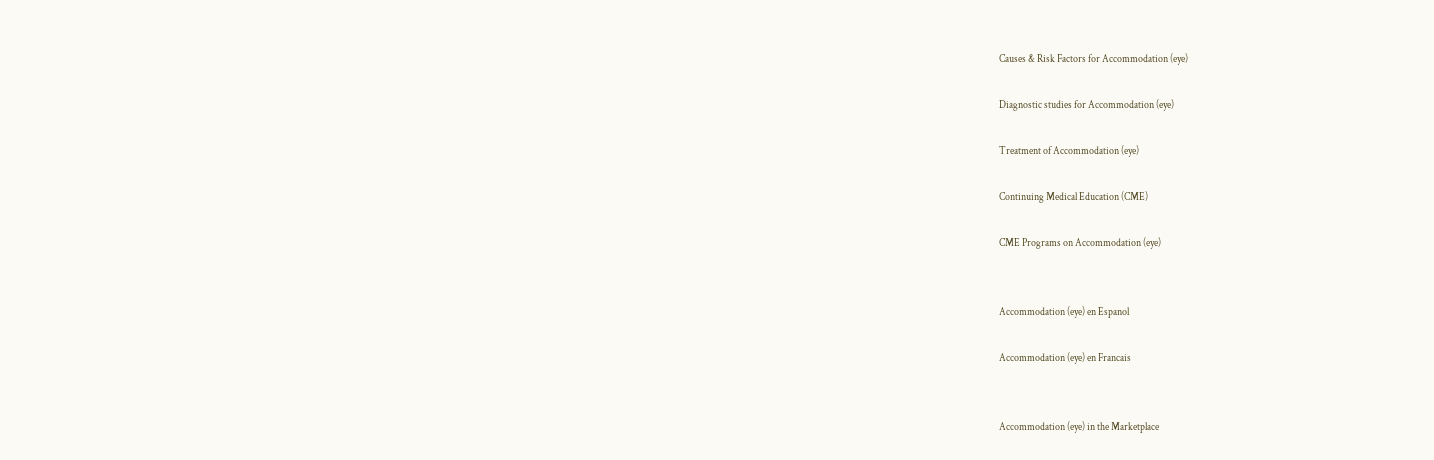Causes & Risk Factors for Accommodation (eye)

Diagnostic studies for Accommodation (eye)

Treatment of Accommodation (eye)

Continuing Medical Education (CME)

CME Programs on Accommodation (eye)


Accommodation (eye) en Espanol

Accommodation (eye) en Francais


Accommodation (eye) in the Marketplace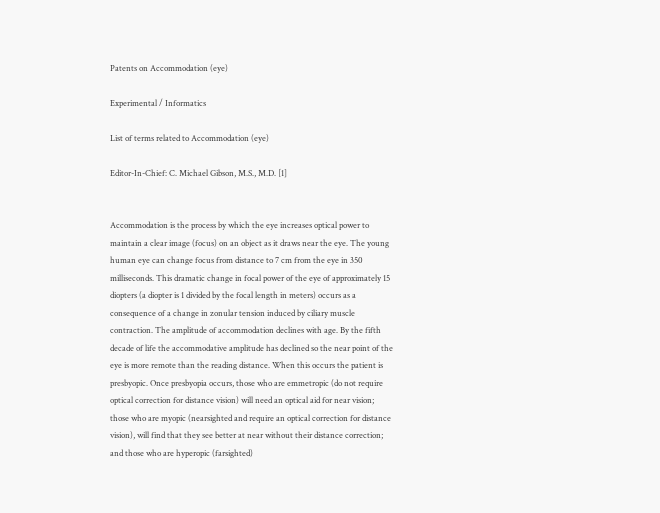Patents on Accommodation (eye)

Experimental / Informatics

List of terms related to Accommodation (eye)

Editor-In-Chief: C. Michael Gibson, M.S., M.D. [1]


Accommodation is the process by which the eye increases optical power to maintain a clear image (focus) on an object as it draws near the eye. The young human eye can change focus from distance to 7 cm from the eye in 350 milliseconds. This dramatic change in focal power of the eye of approximately 15 diopters (a diopter is 1 divided by the focal length in meters) occurs as a consequence of a change in zonular tension induced by ciliary muscle contraction. The amplitude of accommodation declines with age. By the fifth decade of life the accommodative amplitude has declined so the near point of the eye is more remote than the reading distance. When this occurs the patient is presbyopic. Once presbyopia occurs, those who are emmetropic (do not require optical correction for distance vision) will need an optical aid for near vision; those who are myopic (nearsighted and require an optical correction for distance vision), will find that they see better at near without their distance correction; and those who are hyperopic (farsighted)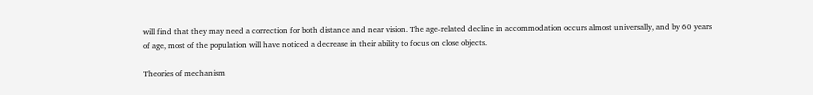will find that they may need a correction for both distance and near vision. The age-related decline in accommodation occurs almost universally, and by 60 years of age, most of the population will have noticed a decrease in their ability to focus on close objects.

Theories of mechanism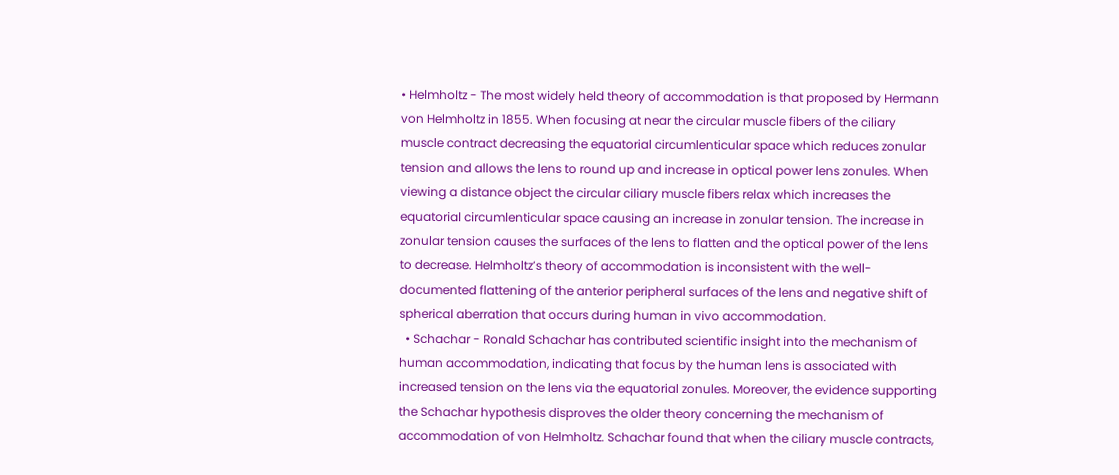• Helmholtz - The most widely held theory of accommodation is that proposed by Hermann von Helmholtz in 1855. When focusing at near the circular muscle fibers of the ciliary muscle contract decreasing the equatorial circumlenticular space which reduces zonular tension and allows the lens to round up and increase in optical power lens zonules. When viewing a distance object the circular ciliary muscle fibers relax which increases the equatorial circumlenticular space causing an increase in zonular tension. The increase in zonular tension causes the surfaces of the lens to flatten and the optical power of the lens to decrease. Helmholtz’s theory of accommodation is inconsistent with the well-documented flattening of the anterior peripheral surfaces of the lens and negative shift of spherical aberration that occurs during human in vivo accommodation.
  • Schachar - Ronald Schachar has contributed scientific insight into the mechanism of human accommodation, indicating that focus by the human lens is associated with increased tension on the lens via the equatorial zonules. Moreover, the evidence supporting the Schachar hypothesis disproves the older theory concerning the mechanism of accommodation of von Helmholtz. Schachar found that when the ciliary muscle contracts,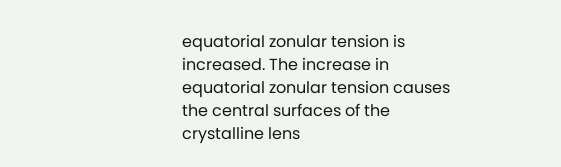equatorial zonular tension is increased. The increase in equatorial zonular tension causes the central surfaces of the crystalline lens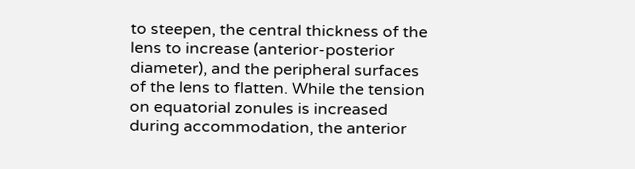to steepen, the central thickness of the lens to increase (anterior-posterior diameter), and the peripheral surfaces of the lens to flatten. While the tension on equatorial zonules is increased during accommodation, the anterior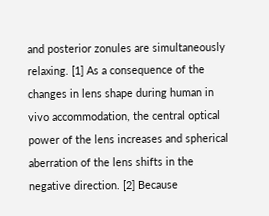and posterior zonules are simultaneously relaxing. [1] As a consequence of the changes in lens shape during human in vivo accommodation, the central optical power of the lens increases and spherical aberration of the lens shifts in the negative direction. [2] Because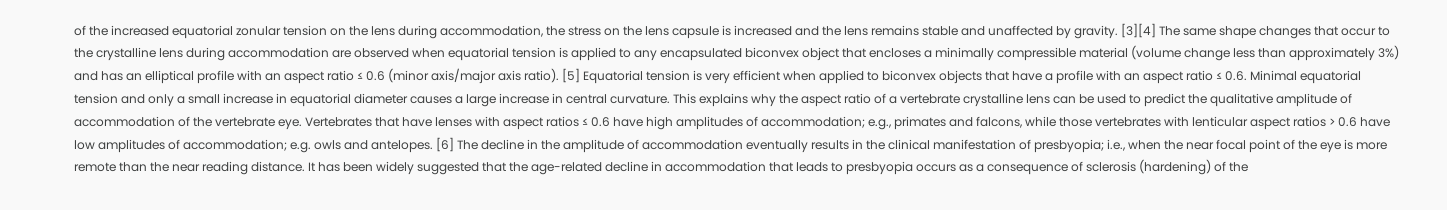of the increased equatorial zonular tension on the lens during accommodation, the stress on the lens capsule is increased and the lens remains stable and unaffected by gravity. [3][4] The same shape changes that occur to the crystalline lens during accommodation are observed when equatorial tension is applied to any encapsulated biconvex object that encloses a minimally compressible material (volume change less than approximately 3%) and has an elliptical profile with an aspect ratio ≤ 0.6 (minor axis/major axis ratio). [5] Equatorial tension is very efficient when applied to biconvex objects that have a profile with an aspect ratio ≤ 0.6. Minimal equatorial tension and only a small increase in equatorial diameter causes a large increase in central curvature. This explains why the aspect ratio of a vertebrate crystalline lens can be used to predict the qualitative amplitude of accommodation of the vertebrate eye. Vertebrates that have lenses with aspect ratios ≤ 0.6 have high amplitudes of accommodation; e.g., primates and falcons, while those vertebrates with lenticular aspect ratios > 0.6 have low amplitudes of accommodation; e.g. owls and antelopes. [6] The decline in the amplitude of accommodation eventually results in the clinical manifestation of presbyopia; i.e., when the near focal point of the eye is more remote than the near reading distance. It has been widely suggested that the age-related decline in accommodation that leads to presbyopia occurs as a consequence of sclerosis (hardening) of the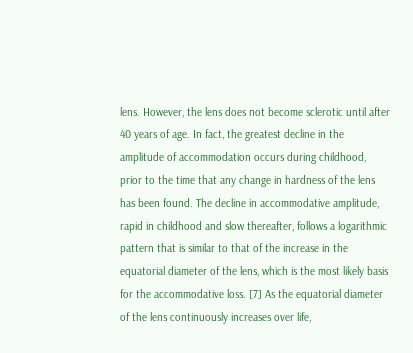lens. However, the lens does not become sclerotic until after 40 years of age. In fact, the greatest decline in the amplitude of accommodation occurs during childhood, prior to the time that any change in hardness of the lens has been found. The decline in accommodative amplitude, rapid in childhood and slow thereafter, follows a logarithmic pattern that is similar to that of the increase in the equatorial diameter of the lens, which is the most likely basis for the accommodative loss. [7] As the equatorial diameter of the lens continuously increases over life,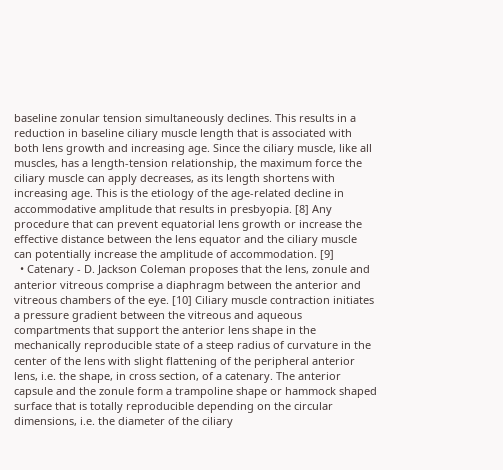baseline zonular tension simultaneously declines. This results in a reduction in baseline ciliary muscle length that is associated with both lens growth and increasing age. Since the ciliary muscle, like all muscles, has a length-tension relationship, the maximum force the ciliary muscle can apply decreases, as its length shortens with increasing age. This is the etiology of the age-related decline in accommodative amplitude that results in presbyopia. [8] Any procedure that can prevent equatorial lens growth or increase the effective distance between the lens equator and the ciliary muscle can potentially increase the amplitude of accommodation. [9]
  • Catenary - D. Jackson Coleman proposes that the lens, zonule and anterior vitreous comprise a diaphragm between the anterior and vitreous chambers of the eye. [10] Ciliary muscle contraction initiates a pressure gradient between the vitreous and aqueous compartments that support the anterior lens shape in the mechanically reproducible state of a steep radius of curvature in the center of the lens with slight flattening of the peripheral anterior lens, i.e. the shape, in cross section, of a catenary. The anterior capsule and the zonule form a trampoline shape or hammock shaped surface that is totally reproducible depending on the circular dimensions, i.e. the diameter of the ciliary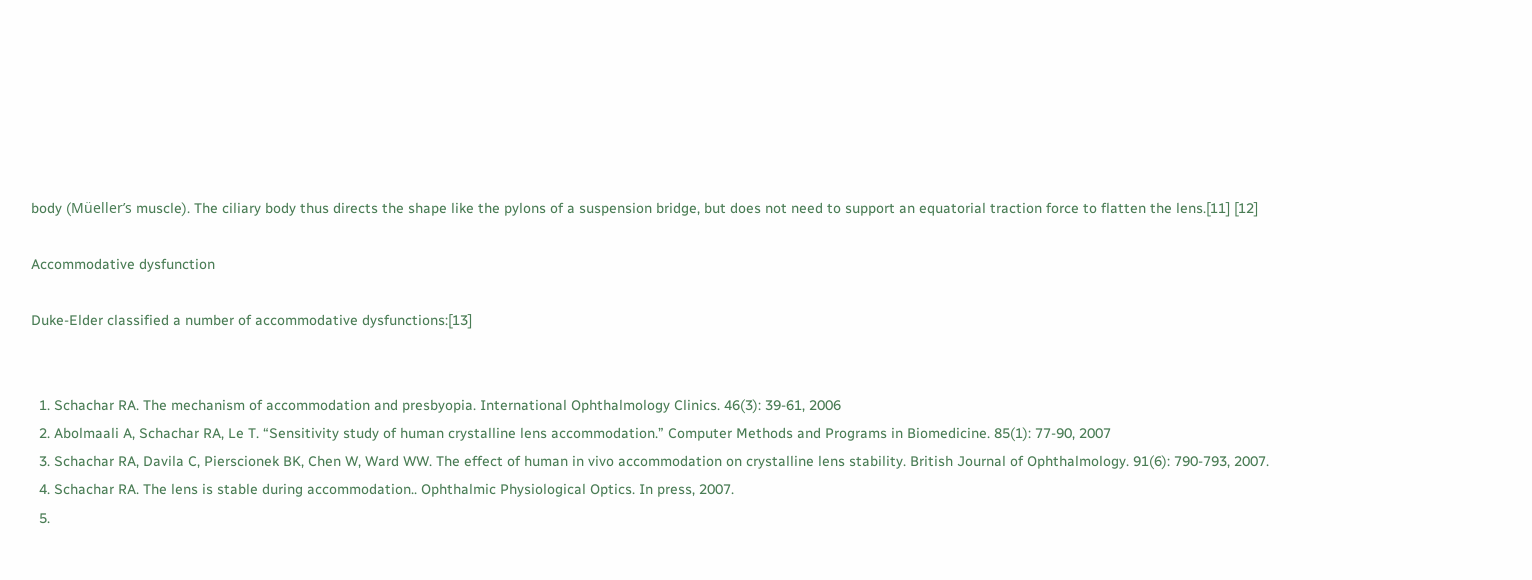body (Müeller’s muscle). The ciliary body thus directs the shape like the pylons of a suspension bridge, but does not need to support an equatorial traction force to flatten the lens.[11] [12]

Accommodative dysfunction

Duke-Elder classified a number of accommodative dysfunctions:[13]


  1. Schachar RA. The mechanism of accommodation and presbyopia. International Ophthalmology Clinics. 46(3): 39-61, 2006
  2. Abolmaali A, Schachar RA, Le T. “Sensitivity study of human crystalline lens accommodation.” Computer Methods and Programs in Biomedicine. 85(1): 77-90, 2007
  3. Schachar RA, Davila C, Pierscionek BK, Chen W, Ward WW. The effect of human in vivo accommodation on crystalline lens stability. British Journal of Ophthalmology. 91(6): 790-793, 2007.
  4. Schachar RA. The lens is stable during accommodation.. Ophthalmic Physiological Optics. In press, 2007.
  5.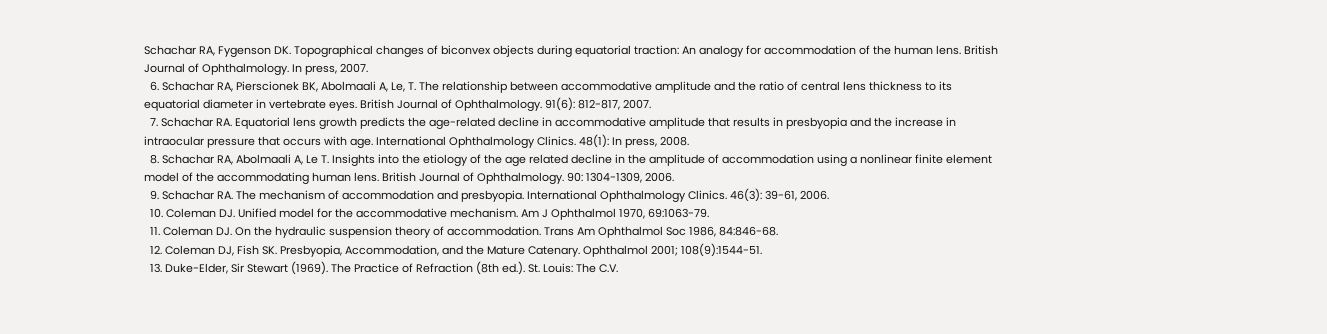Schachar RA, Fygenson DK. Topographical changes of biconvex objects during equatorial traction: An analogy for accommodation of the human lens. British Journal of Ophthalmology. In press, 2007.
  6. Schachar RA, Pierscionek BK, Abolmaali A, Le, T. The relationship between accommodative amplitude and the ratio of central lens thickness to its equatorial diameter in vertebrate eyes. British Journal of Ophthalmology. 91(6): 812-817, 2007.
  7. Schachar RA. Equatorial lens growth predicts the age-related decline in accommodative amplitude that results in presbyopia and the increase in intraocular pressure that occurs with age. International Ophthalmology Clinics. 48(1): In press, 2008.
  8. Schachar RA, Abolmaali A, Le T. Insights into the etiology of the age related decline in the amplitude of accommodation using a nonlinear finite element model of the accommodating human lens. British Journal of Ophthalmology. 90: 1304-1309, 2006.
  9. Schachar RA. The mechanism of accommodation and presbyopia. International Ophthalmology Clinics. 46(3): 39-61, 2006.
  10. Coleman DJ. Unified model for the accommodative mechanism. Am J Ophthalmol 1970, 69:1063-79.
  11. Coleman DJ. On the hydraulic suspension theory of accommodation. Trans Am Ophthalmol Soc 1986, 84:846-68.
  12. Coleman DJ, Fish SK. Presbyopia, Accommodation, and the Mature Catenary. Ophthalmol 2001; 108(9):1544-51.
  13. Duke-Elder, Sir Stewart (1969). The Practice of Refraction (8th ed.). St. Louis: The C.V.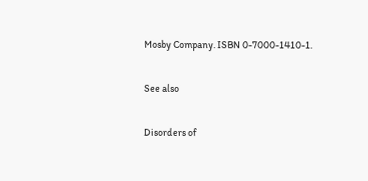Mosby Company. ISBN 0-7000-1410-1.

See also

Disorders of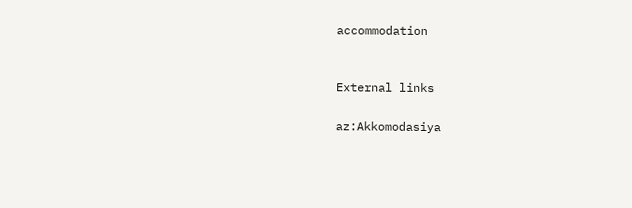accommodation


External links

az:Akkomodasiya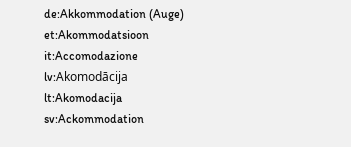de:Akkommodation (Auge) et:Akommodatsioon it:Accomodazione lv:Akomodācija lt:Akomodacija sv:Ackommodation